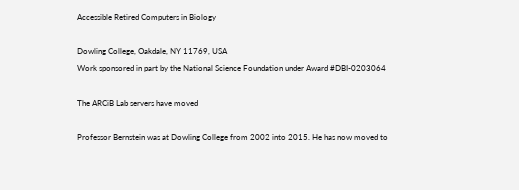Accessible Retired Computers in Biology

Dowling College, Oakdale, NY 11769, USA
Work sponsored in part by the National Science Foundation under Award #DBI-0203064

The ARCiB Lab servers have moved

Professor Bernstein was at Dowling College from 2002 into 2015. He has now moved to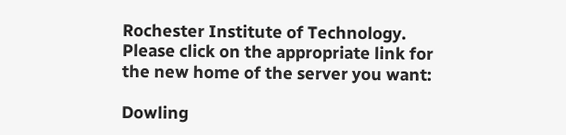Rochester Institute of Technology. Please click on the appropriate link for the new home of the server you want:

Dowling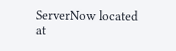ServerNow located at